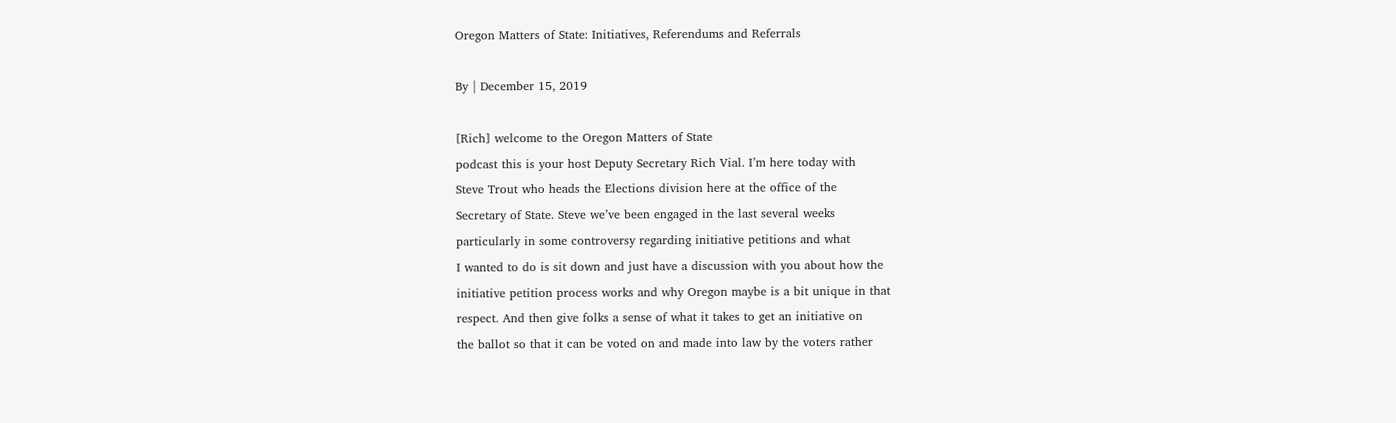Oregon Matters of State: Initiatives, Referendums and Referrals

By | December 15, 2019

[Rich] welcome to the Oregon Matters of State
podcast this is your host Deputy Secretary Rich Vial. I’m here today with
Steve Trout who heads the Elections division here at the office of the
Secretary of State. Steve we’ve been engaged in the last several weeks
particularly in some controversy regarding initiative petitions and what
I wanted to do is sit down and just have a discussion with you about how the
initiative petition process works and why Oregon maybe is a bit unique in that
respect. And then give folks a sense of what it takes to get an initiative on
the ballot so that it can be voted on and made into law by the voters rather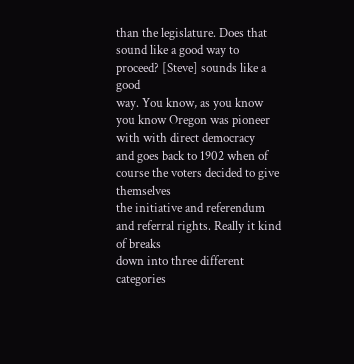than the legislature. Does that sound like a good way to proceed? [Steve] sounds like a good
way. You know, as you know you know Oregon was pioneer with with direct democracy
and goes back to 1902 when of course the voters decided to give themselves
the initiative and referendum and referral rights. Really it kind of breaks
down into three different categories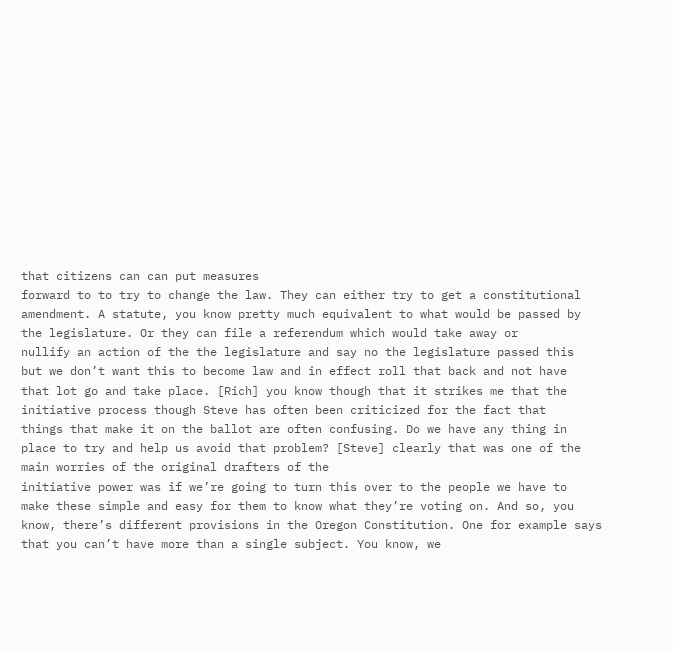that citizens can can put measures
forward to to try to change the law. They can either try to get a constitutional
amendment. A statute, you know pretty much equivalent to what would be passed by
the legislature. Or they can file a referendum which would take away or
nullify an action of the the legislature and say no the legislature passed this
but we don’t want this to become law and in effect roll that back and not have
that lot go and take place. [Rich] you know though that it strikes me that the
initiative process though Steve has often been criticized for the fact that
things that make it on the ballot are often confusing. Do we have any thing in
place to try and help us avoid that problem? [Steve] clearly that was one of the
main worries of the original drafters of the
initiative power was if we’re going to turn this over to the people we have to
make these simple and easy for them to know what they’re voting on. And so, you
know, there’s different provisions in the Oregon Constitution. One for example says
that you can’t have more than a single subject. You know, we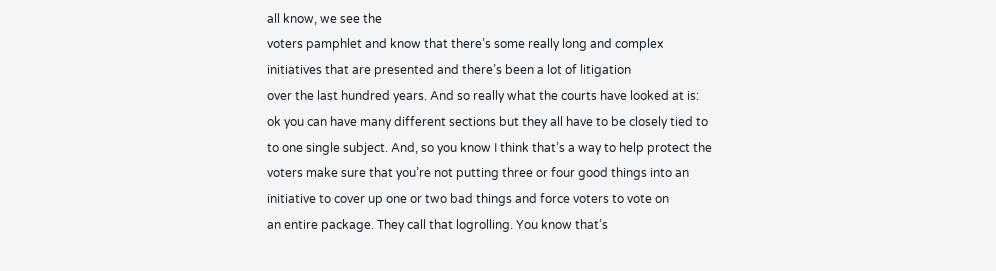all know, we see the
voters pamphlet and know that there’s some really long and complex
initiatives that are presented and there’s been a lot of litigation
over the last hundred years. And so really what the courts have looked at is:
ok you can have many different sections but they all have to be closely tied to
to one single subject. And, so you know I think that’s a way to help protect the
voters make sure that you’re not putting three or four good things into an
initiative to cover up one or two bad things and force voters to vote on
an entire package. They call that logrolling. You know that’s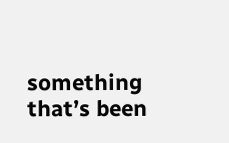something that’s been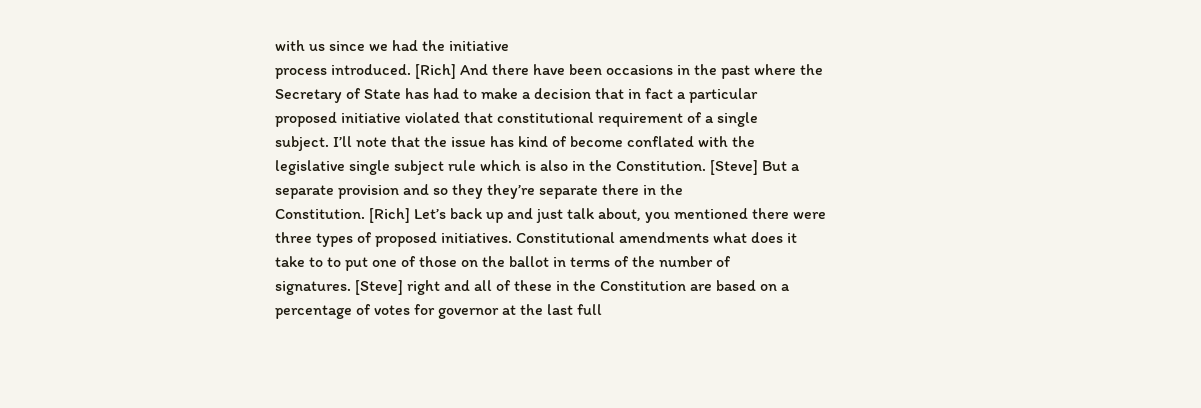with us since we had the initiative
process introduced. [Rich] And there have been occasions in the past where the
Secretary of State has had to make a decision that in fact a particular
proposed initiative violated that constitutional requirement of a single
subject. I’ll note that the issue has kind of become conflated with the
legislative single subject rule which is also in the Constitution. [Steve] But a
separate provision and so they they’re separate there in the
Constitution. [Rich] Let’s back up and just talk about, you mentioned there were
three types of proposed initiatives. Constitutional amendments what does it
take to to put one of those on the ballot in terms of the number of
signatures. [Steve] right and all of these in the Constitution are based on a
percentage of votes for governor at the last full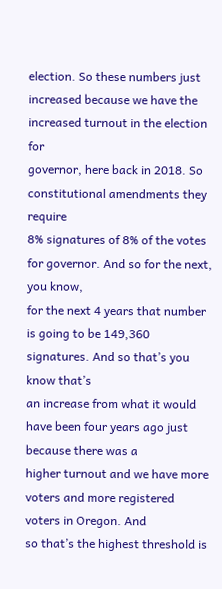election. So these numbers just
increased because we have the increased turnout in the election for
governor, here back in 2018. So constitutional amendments they require
8% signatures of 8% of the votes for governor. And so for the next, you know,
for the next 4 years that number is going to be 149,360 signatures. And so that’s you know that’s
an increase from what it would have been four years ago just because there was a
higher turnout and we have more voters and more registered voters in Oregon. And
so that’s the highest threshold is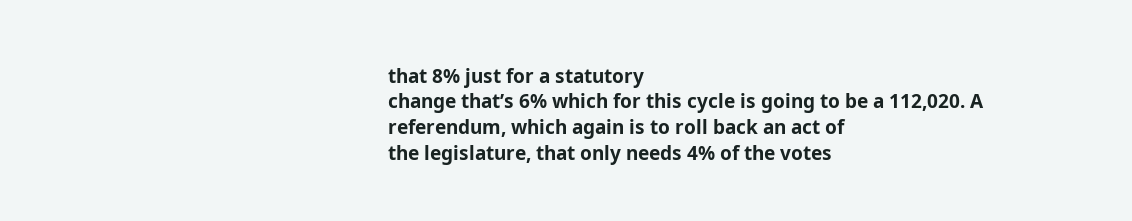that 8% just for a statutory
change that’s 6% which for this cycle is going to be a 112,020. A referendum, which again is to roll back an act of
the legislature, that only needs 4% of the votes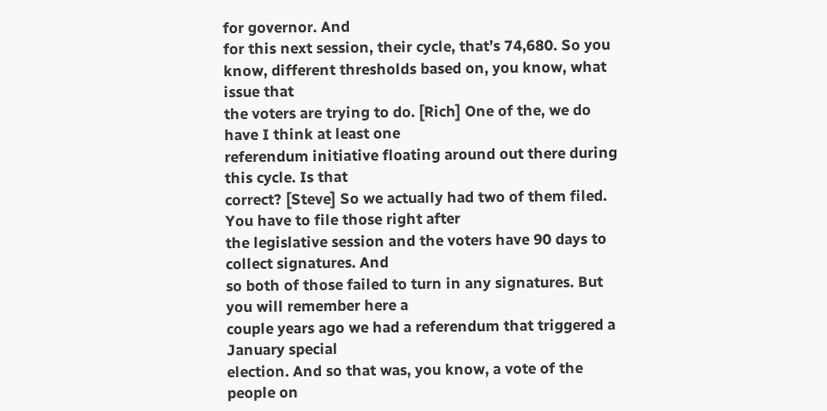for governor. And
for this next session, their cycle, that’s 74,680. So you know, different thresholds based on, you know, what issue that
the voters are trying to do. [Rich] One of the, we do have I think at least one
referendum initiative floating around out there during this cycle. Is that
correct? [Steve] So we actually had two of them filed. You have to file those right after
the legislative session and the voters have 90 days to collect signatures. And
so both of those failed to turn in any signatures. But you will remember here a
couple years ago we had a referendum that triggered a January special
election. And so that was, you know, a vote of the people on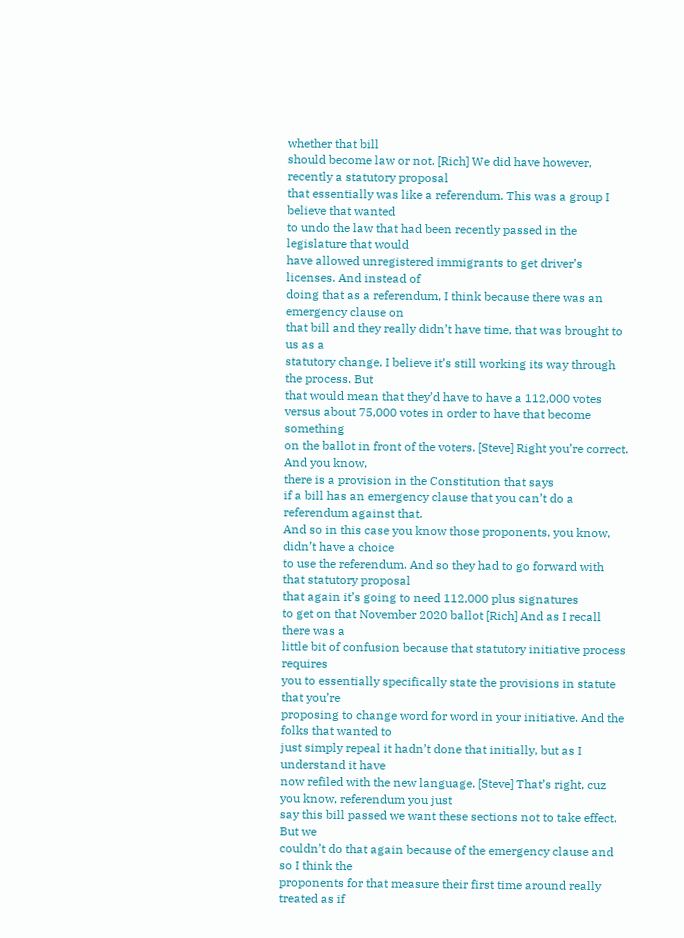whether that bill
should become law or not. [Rich] We did have however, recently a statutory proposal
that essentially was like a referendum. This was a group I believe that wanted
to undo the law that had been recently passed in the legislature that would
have allowed unregistered immigrants to get driver’s licenses. And instead of
doing that as a referendum, I think because there was an emergency clause on
that bill and they really didn’t have time, that was brought to us as a
statutory change. I believe it’s still working its way through the process. But
that would mean that they’d have to have a 112,000 votes
versus about 75,000 votes in order to have that become something
on the ballot in front of the voters. [Steve] Right you’re correct. And you know,
there is a provision in the Constitution that says
if a bill has an emergency clause that you can’t do a referendum against that.
And so in this case you know those proponents, you know, didn’t have a choice
to use the referendum. And so they had to go forward with that statutory proposal
that again it’s going to need 112,000 plus signatures
to get on that November 2020 ballot [Rich] And as I recall there was a
little bit of confusion because that statutory initiative process requires
you to essentially specifically state the provisions in statute that you’re
proposing to change word for word in your initiative. And the folks that wanted to
just simply repeal it hadn’t done that initially, but as I understand it have
now refiled with the new language. [Steve] That’s right, cuz you know, referendum you just
say this bill passed we want these sections not to take effect. But we
couldn’t do that again because of the emergency clause and so I think the
proponents for that measure their first time around really treated as if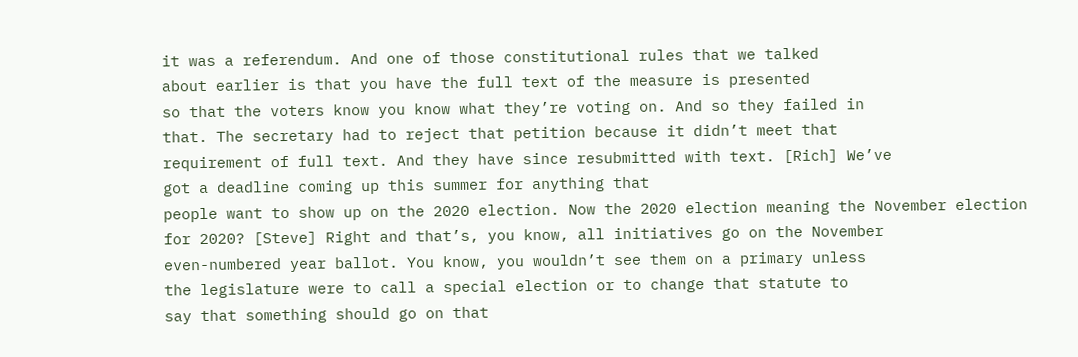it was a referendum. And one of those constitutional rules that we talked
about earlier is that you have the full text of the measure is presented
so that the voters know you know what they’re voting on. And so they failed in
that. The secretary had to reject that petition because it didn’t meet that
requirement of full text. And they have since resubmitted with text. [Rich] We’ve
got a deadline coming up this summer for anything that
people want to show up on the 2020 election. Now the 2020 election meaning the November election for 2020? [Steve] Right and that’s, you know, all initiatives go on the November
even-numbered year ballot. You know, you wouldn’t see them on a primary unless
the legislature were to call a special election or to change that statute to
say that something should go on that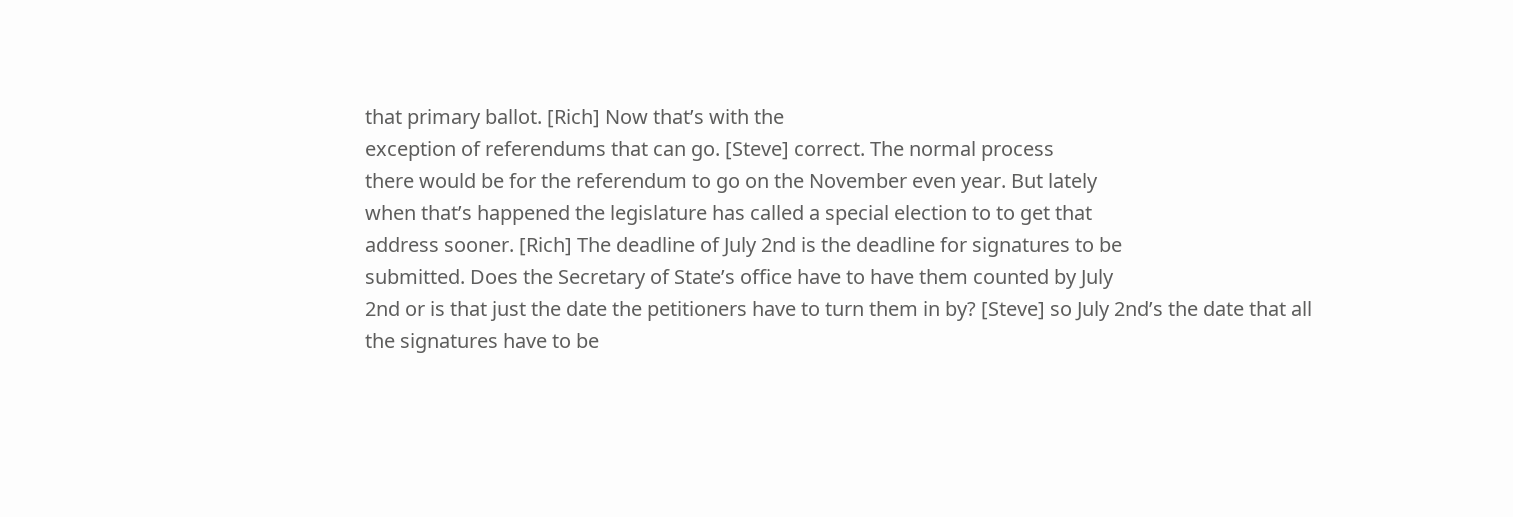that primary ballot. [Rich] Now that’s with the
exception of referendums that can go. [Steve] correct. The normal process
there would be for the referendum to go on the November even year. But lately
when that’s happened the legislature has called a special election to to get that
address sooner. [Rich] The deadline of July 2nd is the deadline for signatures to be
submitted. Does the Secretary of State’s office have to have them counted by July
2nd or is that just the date the petitioners have to turn them in by? [Steve] so July 2nd’s the date that all the signatures have to be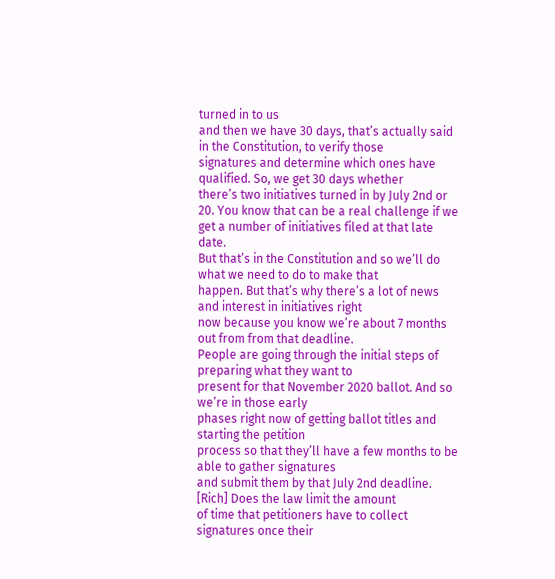turned in to us
and then we have 30 days, that’s actually said in the Constitution, to verify those
signatures and determine which ones have qualified. So, we get 30 days whether
there’s two initiatives turned in by July 2nd or 20. You know that can be a real challenge if we get a number of initiatives filed at that late date.
But that’s in the Constitution and so we’ll do what we need to do to make that
happen. But that’s why there’s a lot of news and interest in initiatives right
now because you know we’re about 7 months out from from that deadline.
People are going through the initial steps of preparing what they want to
present for that November 2020 ballot. And so we’re in those early
phases right now of getting ballot titles and starting the petition
process so that they’ll have a few months to be able to gather signatures
and submit them by that July 2nd deadline. [Rich] Does the law limit the amount
of time that petitioners have to collect signatures once their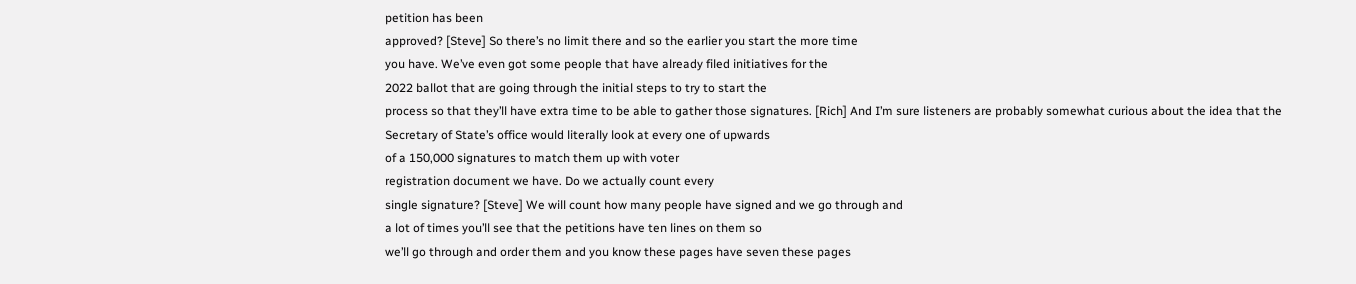petition has been
approved? [Steve] So there’s no limit there and so the earlier you start the more time
you have. We’ve even got some people that have already filed initiatives for the
2022 ballot that are going through the initial steps to try to start the
process so that they’ll have extra time to be able to gather those signatures. [Rich] And I’m sure listeners are probably somewhat curious about the idea that the
Secretary of State’s office would literally look at every one of upwards
of a 150,000 signatures to match them up with voter
registration document we have. Do we actually count every
single signature? [Steve] We will count how many people have signed and we go through and
a lot of times you’ll see that the petitions have ten lines on them so
we’ll go through and order them and you know these pages have seven these pages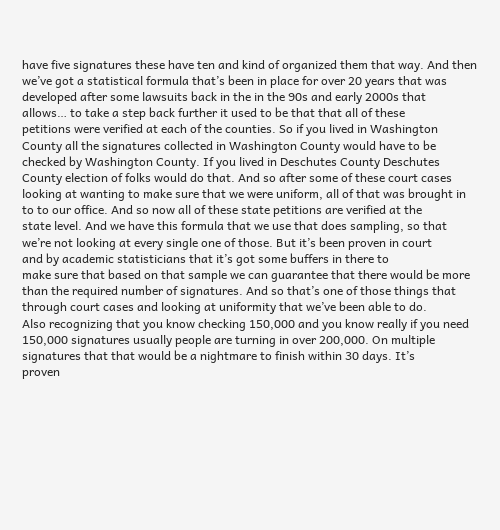have five signatures these have ten and kind of organized them that way. And then
we’ve got a statistical formula that’s been in place for over 20 years that was
developed after some lawsuits back in the in the 90s and early 2000s that
allows… to take a step back further it used to be that that all of these
petitions were verified at each of the counties. So if you lived in Washington
County all the signatures collected in Washington County would have to be
checked by Washington County. If you lived in Deschutes County Deschutes
County election of folks would do that. And so after some of these court cases
looking at wanting to make sure that we were uniform, all of that was brought in
to to our office. And so now all of these state petitions are verified at the
state level. And we have this formula that we use that does sampling, so that
we’re not looking at every single one of those. But it’s been proven in court
and by academic statisticians that it’s got some buffers in there to
make sure that based on that sample we can guarantee that there would be more
than the required number of signatures. And so that’s one of those things that
through court cases and looking at uniformity that we’ve been able to do.
Also recognizing that you know checking 150,000 and you know really if you need
150,000 signatures usually people are turning in over 200,000. On multiple
signatures that that would be a nightmare to finish within 30 days. It’s
proven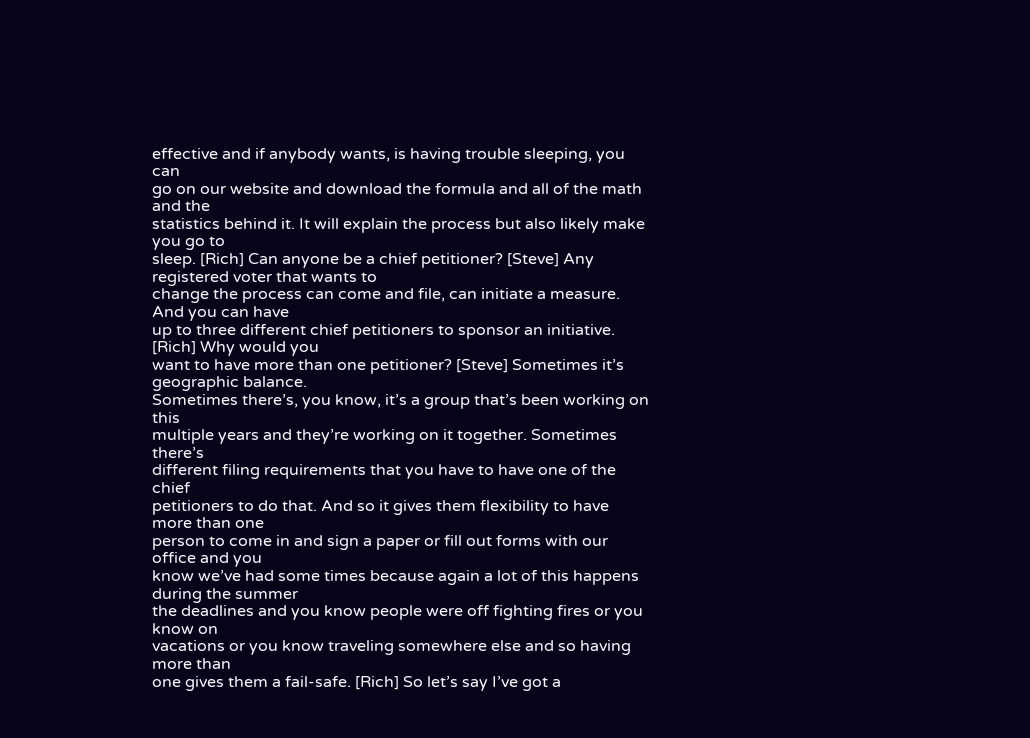effective and if anybody wants, is having trouble sleeping, you can
go on our website and download the formula and all of the math and the
statistics behind it. It will explain the process but also likely make you go to
sleep. [Rich] Can anyone be a chief petitioner? [Steve] Any registered voter that wants to
change the process can come and file, can initiate a measure. And you can have
up to three different chief petitioners to sponsor an initiative. [Rich] Why would you
want to have more than one petitioner? [Steve] Sometimes it’s geographic balance.
Sometimes there’s, you know, it’s a group that’s been working on this
multiple years and they’re working on it together. Sometimes there’s
different filing requirements that you have to have one of the chief
petitioners to do that. And so it gives them flexibility to have more than one
person to come in and sign a paper or fill out forms with our office and you
know we’ve had some times because again a lot of this happens during the summer
the deadlines and you know people were off fighting fires or you know on
vacations or you know traveling somewhere else and so having more than
one gives them a fail-safe. [Rich] So let’s say I’ve got a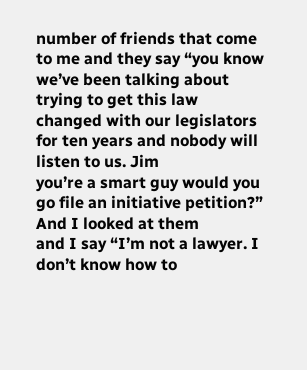number of friends that come
to me and they say “you know we’ve been talking about trying to get this law
changed with our legislators for ten years and nobody will listen to us. Jim
you’re a smart guy would you go file an initiative petition?” And I looked at them
and I say “I’m not a lawyer. I don’t know how to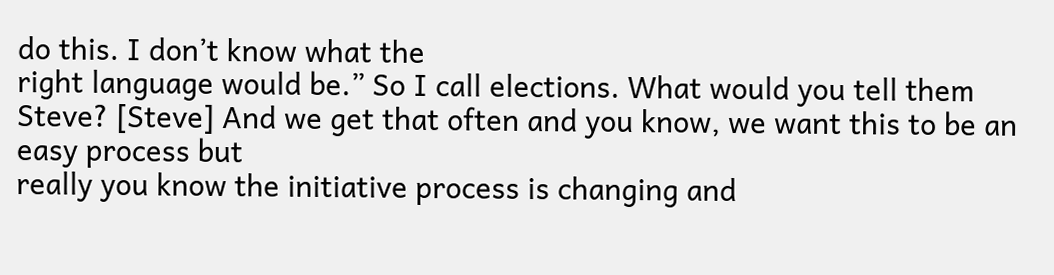do this. I don’t know what the
right language would be.” So I call elections. What would you tell them Steve? [Steve] And we get that often and you know, we want this to be an easy process but
really you know the initiative process is changing and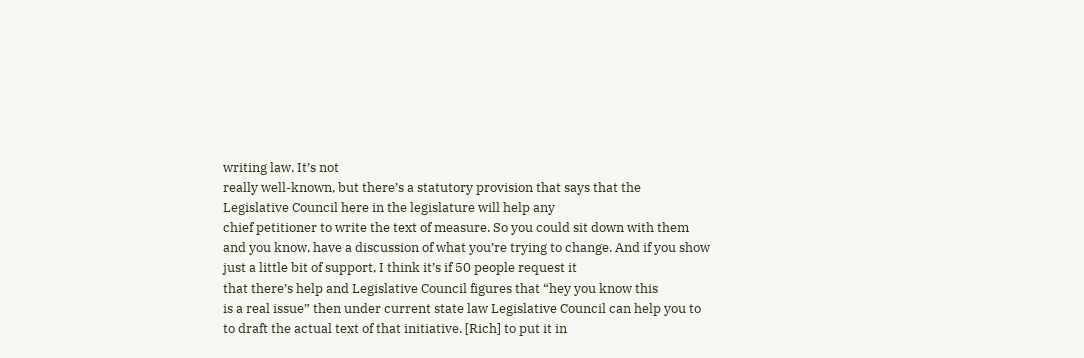writing law. It’s not
really well-known, but there’s a statutory provision that says that the
Legislative Council here in the legislature will help any
chief petitioner to write the text of measure. So you could sit down with them
and you know, have a discussion of what you’re trying to change. And if you show
just a little bit of support, I think it’s if 50 people request it
that there’s help and Legislative Council figures that “hey you know this
is a real issue” then under current state law Legislative Council can help you to
to draft the actual text of that initiative. [Rich] to put it in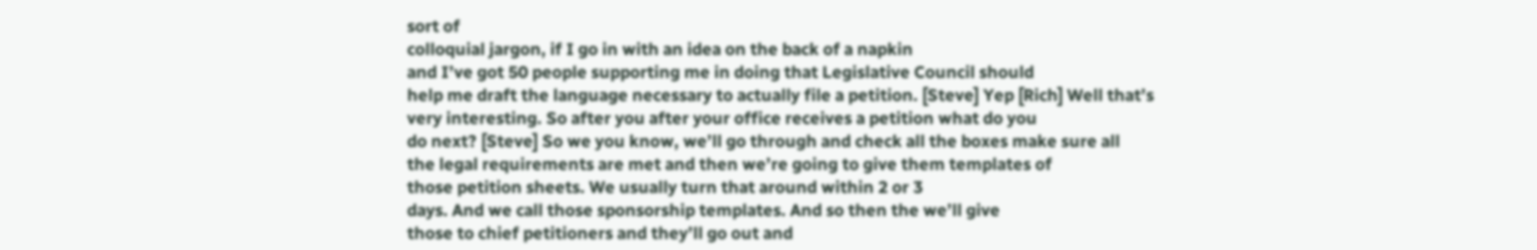sort of
colloquial jargon, if I go in with an idea on the back of a napkin
and I’ve got 50 people supporting me in doing that Legislative Council should
help me draft the language necessary to actually file a petition. [Steve] Yep [Rich] Well that’s
very interesting. So after you after your office receives a petition what do you
do next? [Steve] So we you know, we’ll go through and check all the boxes make sure all
the legal requirements are met and then we’re going to give them templates of
those petition sheets. We usually turn that around within 2 or 3
days. And we call those sponsorship templates. And so then the we’ll give
those to chief petitioners and they’ll go out and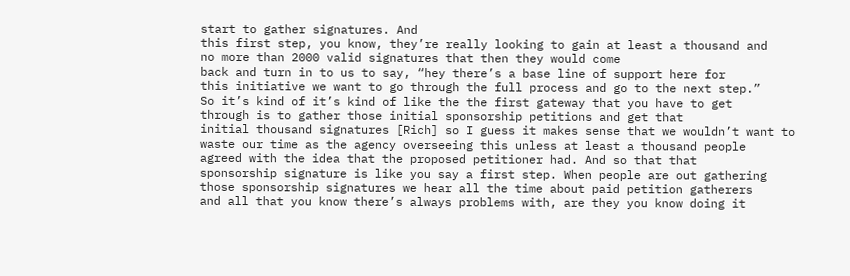start to gather signatures. And
this first step, you know, they’re really looking to gain at least a thousand and
no more than 2000 valid signatures that then they would come
back and turn in to us to say, “hey there’s a base line of support here for
this initiative we want to go through the full process and go to the next step.”
So it’s kind of it’s kind of like the the first gateway that you have to get
through is to gather those initial sponsorship petitions and get that
initial thousand signatures [Rich] so I guess it makes sense that we wouldn’t want to
waste our time as the agency overseeing this unless at least a thousand people
agreed with the idea that the proposed petitioner had. And so that that
sponsorship signature is like you say a first step. When people are out gathering
those sponsorship signatures we hear all the time about paid petition gatherers
and all that you know there’s always problems with, are they you know doing it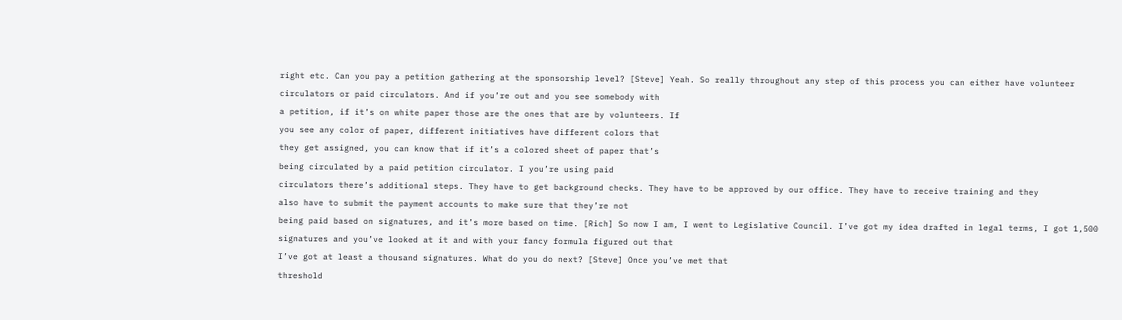right etc. Can you pay a petition gathering at the sponsorship level? [Steve] Yeah. So really throughout any step of this process you can either have volunteer
circulators or paid circulators. And if you’re out and you see somebody with
a petition, if it’s on white paper those are the ones that are by volunteers. If
you see any color of paper, different initiatives have different colors that
they get assigned, you can know that if it’s a colored sheet of paper that’s
being circulated by a paid petition circulator. I you’re using paid
circulators there’s additional steps. They have to get background checks. They have to be approved by our office. They have to receive training and they
also have to submit the payment accounts to make sure that they’re not
being paid based on signatures, and it’s more based on time. [Rich] So now I am, I went to Legislative Council. I’ve got my idea drafted in legal terms, I got 1,500
signatures and you’ve looked at it and with your fancy formula figured out that
I’ve got at least a thousand signatures. What do you do next? [Steve] Once you’ve met that
threshold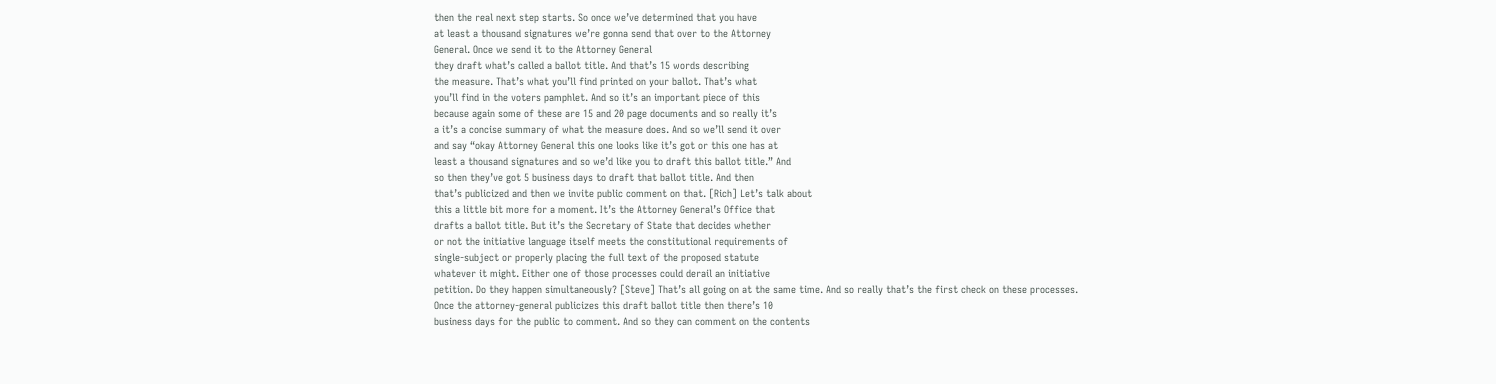then the real next step starts. So once we’ve determined that you have
at least a thousand signatures we’re gonna send that over to the Attorney
General. Once we send it to the Attorney General
they draft what’s called a ballot title. And that’s 15 words describing
the measure. That’s what you’ll find printed on your ballot. That’s what
you’ll find in the voters pamphlet. And so it’s an important piece of this
because again some of these are 15 and 20 page documents and so really it’s
a it’s a concise summary of what the measure does. And so we’ll send it over
and say “okay Attorney General this one looks like it’s got or this one has at
least a thousand signatures and so we’d like you to draft this ballot title.” And
so then they’ve got 5 business days to draft that ballot title. And then
that’s publicized and then we invite public comment on that. [Rich] Let’s talk about
this a little bit more for a moment. It’s the Attorney General’s Office that
drafts a ballot title. But it’s the Secretary of State that decides whether
or not the initiative language itself meets the constitutional requirements of
single-subject or properly placing the full text of the proposed statute
whatever it might. Either one of those processes could derail an initiative
petition. Do they happen simultaneously? [Steve] That’s all going on at the same time. And so really that’s the first check on these processes.
Once the attorney-general publicizes this draft ballot title then there’s 10
business days for the public to comment. And so they can comment on the contents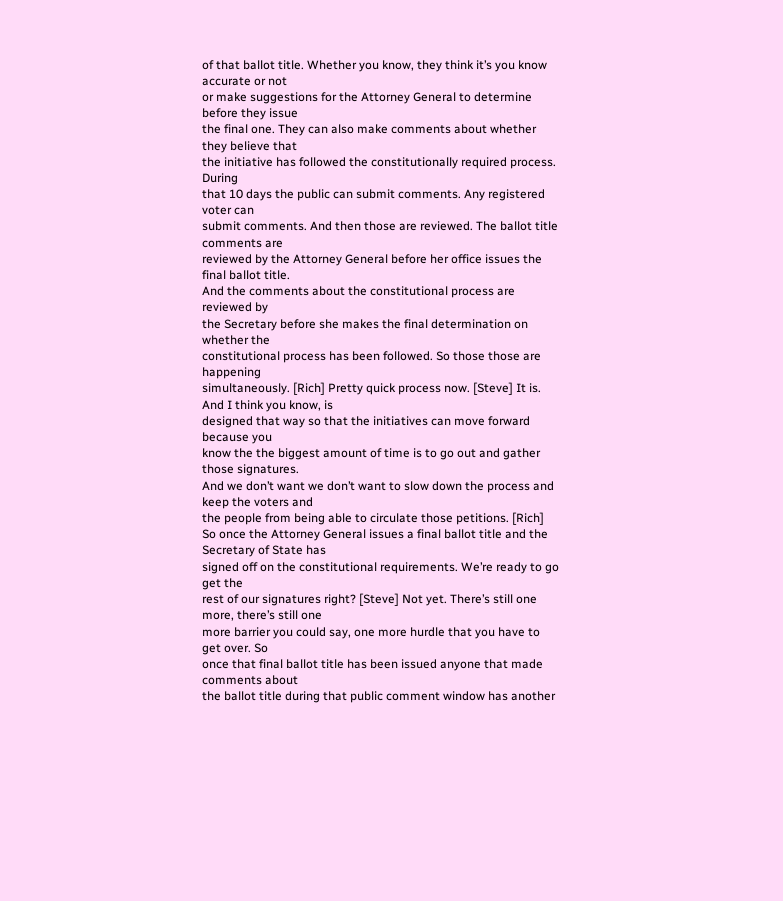of that ballot title. Whether you know, they think it’s you know accurate or not
or make suggestions for the Attorney General to determine before they issue
the final one. They can also make comments about whether they believe that
the initiative has followed the constitutionally required process. During
that 10 days the public can submit comments. Any registered voter can
submit comments. And then those are reviewed. The ballot title comments are
reviewed by the Attorney General before her office issues the final ballot title.
And the comments about the constitutional process are reviewed by
the Secretary before she makes the final determination on whether the
constitutional process has been followed. So those those are happening
simultaneously. [Rich] Pretty quick process now. [Steve] It is. And I think you know, is
designed that way so that the initiatives can move forward because you
know the the biggest amount of time is to go out and gather those signatures.
And we don’t want we don’t want to slow down the process and keep the voters and
the people from being able to circulate those petitions. [Rich] So once the Attorney General issues a final ballot title and the Secretary of State has
signed off on the constitutional requirements. We’re ready to go get the
rest of our signatures right? [Steve] Not yet. There’s still one more, there’s still one
more barrier you could say, one more hurdle that you have to get over. So
once that final ballot title has been issued anyone that made comments about
the ballot title during that public comment window has another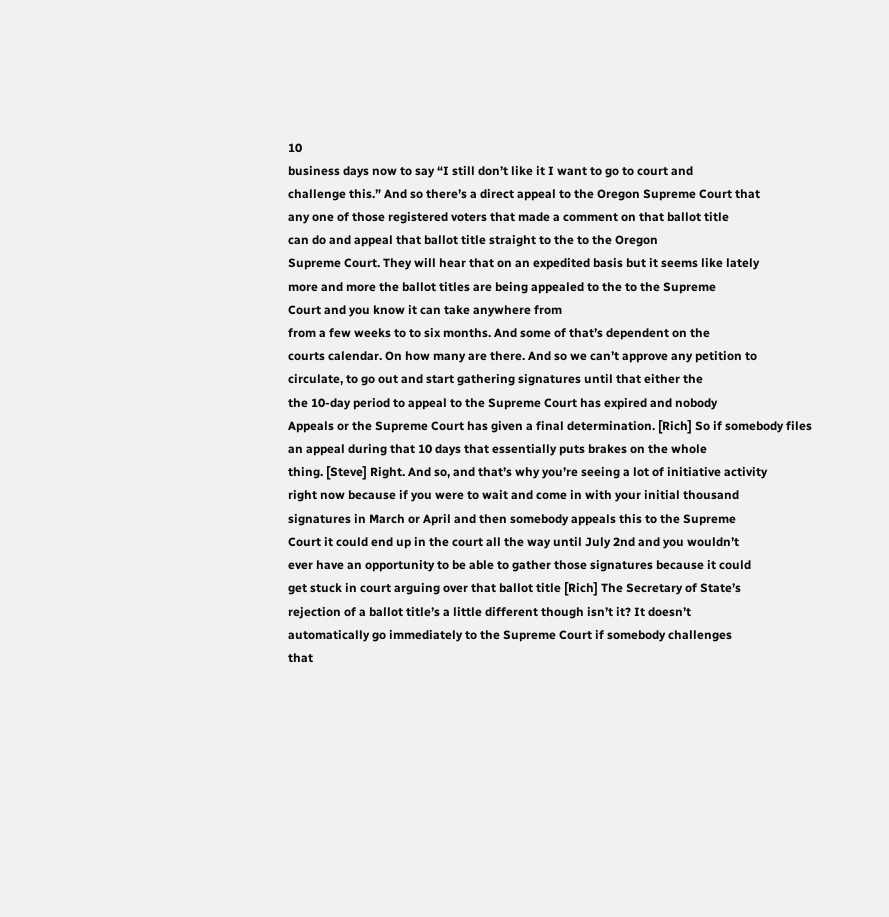10
business days now to say “I still don’t like it I want to go to court and
challenge this.” And so there’s a direct appeal to the Oregon Supreme Court that
any one of those registered voters that made a comment on that ballot title
can do and appeal that ballot title straight to the to the Oregon
Supreme Court. They will hear that on an expedited basis but it seems like lately
more and more the ballot titles are being appealed to the to the Supreme
Court and you know it can take anywhere from
from a few weeks to to six months. And some of that’s dependent on the
courts calendar. On how many are there. And so we can’t approve any petition to
circulate, to go out and start gathering signatures until that either the
the 10-day period to appeal to the Supreme Court has expired and nobody
Appeals or the Supreme Court has given a final determination. [Rich] So if somebody files
an appeal during that 10 days that essentially puts brakes on the whole
thing. [Steve] Right. And so, and that’s why you’re seeing a lot of initiative activity
right now because if you were to wait and come in with your initial thousand
signatures in March or April and then somebody appeals this to the Supreme
Court it could end up in the court all the way until July 2nd and you wouldn’t
ever have an opportunity to be able to gather those signatures because it could
get stuck in court arguing over that ballot title [Rich] The Secretary of State’s
rejection of a ballot title’s a little different though isn’t it? It doesn’t
automatically go immediately to the Supreme Court if somebody challenges
that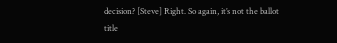decision? [Steve] Right. So again, it’s not the ballot title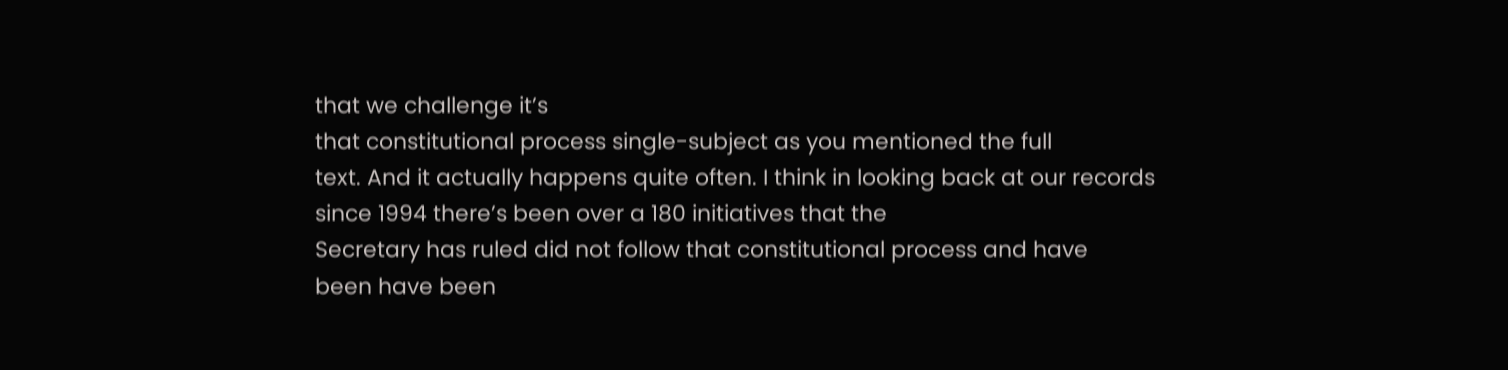that we challenge it’s
that constitutional process single-subject as you mentioned the full
text. And it actually happens quite often. I think in looking back at our records
since 1994 there’s been over a 180 initiatives that the
Secretary has ruled did not follow that constitutional process and have
been have been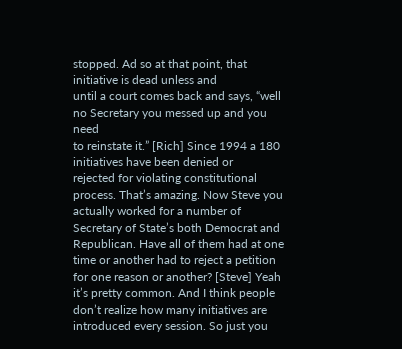stopped. Ad so at that point, that initiative is dead unless and
until a court comes back and says, “well no Secretary you messed up and you need
to reinstate it.” [Rich] Since 1994 a 180 initiatives have been denied or
rejected for violating constitutional process. That’s amazing. Now Steve you
actually worked for a number of Secretary of State’s both Democrat and
Republican. Have all of them had at one time or another had to reject a petition
for one reason or another? [Steve] Yeah it’s pretty common. And I think people don’t realize how many initiatives are introduced every session. So just you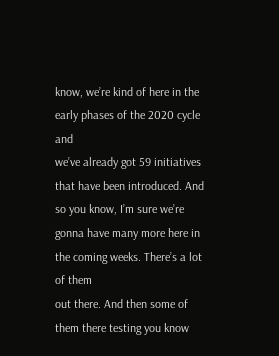know, we’re kind of here in the early phases of the 2020 cycle and
we’ve already got 59 initiatives that have been introduced. And so you know, I’m sure we’re gonna have many more here in the coming weeks. There’s a lot of them
out there. And then some of them there testing you know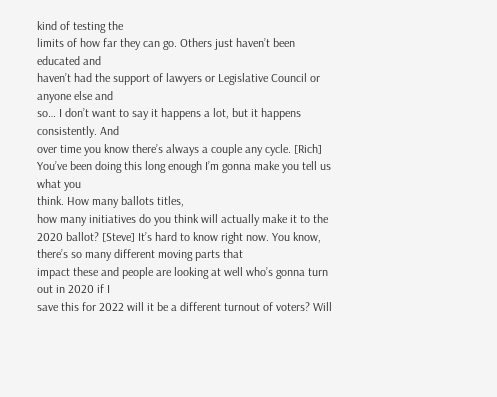kind of testing the
limits of how far they can go. Others just haven’t been educated and
haven’t had the support of lawyers or Legislative Council or anyone else and
so… I don’t want to say it happens a lot, but it happens consistently. And
over time you know there’s always a couple any cycle. [Rich] You’ve been doing this long enough I’m gonna make you tell us what you
think. How many ballots titles,
how many initiatives do you think will actually make it to the 2020 ballot? [Steve] It’s hard to know right now. You know, there’s so many different moving parts that
impact these and people are looking at well who’s gonna turn out in 2020 if I
save this for 2022 will it be a different turnout of voters? Will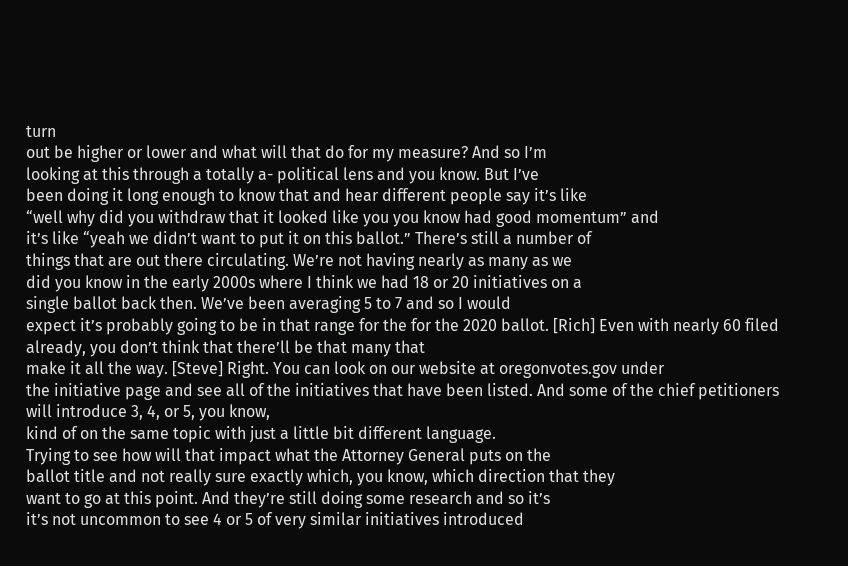turn
out be higher or lower and what will that do for my measure? And so I’m
looking at this through a totally a- political lens and you know. But I’ve
been doing it long enough to know that and hear different people say it’s like
“well why did you withdraw that it looked like you you know had good momentum” and
it’s like “yeah we didn’t want to put it on this ballot.” There’s still a number of
things that are out there circulating. We’re not having nearly as many as we
did you know in the early 2000s where I think we had 18 or 20 initiatives on a
single ballot back then. We’ve been averaging 5 to 7 and so I would
expect it’s probably going to be in that range for the for the 2020 ballot. [Rich] Even with nearly 60 filed already, you don’t think that there’ll be that many that
make it all the way. [Steve] Right. You can look on our website at oregonvotes.gov under
the initiative page and see all of the initiatives that have been listed. And some of the chief petitioners will introduce 3, 4, or 5, you know,
kind of on the same topic with just a little bit different language.
Trying to see how will that impact what the Attorney General puts on the
ballot title and not really sure exactly which, you know, which direction that they
want to go at this point. And they’re still doing some research and so it’s
it’s not uncommon to see 4 or 5 of very similar initiatives introduced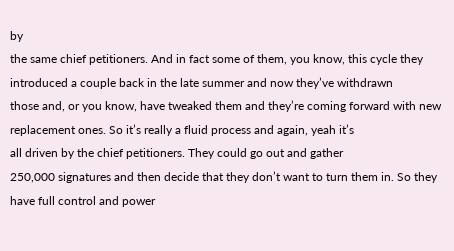by
the same chief petitioners. And in fact some of them, you know, this cycle they
introduced a couple back in the late summer and now they’ve withdrawn
those and, or you know, have tweaked them and they’re coming forward with new
replacement ones. So it’s really a fluid process and again, yeah it’s
all driven by the chief petitioners. They could go out and gather
250,000 signatures and then decide that they don’t want to turn them in. So they
have full control and power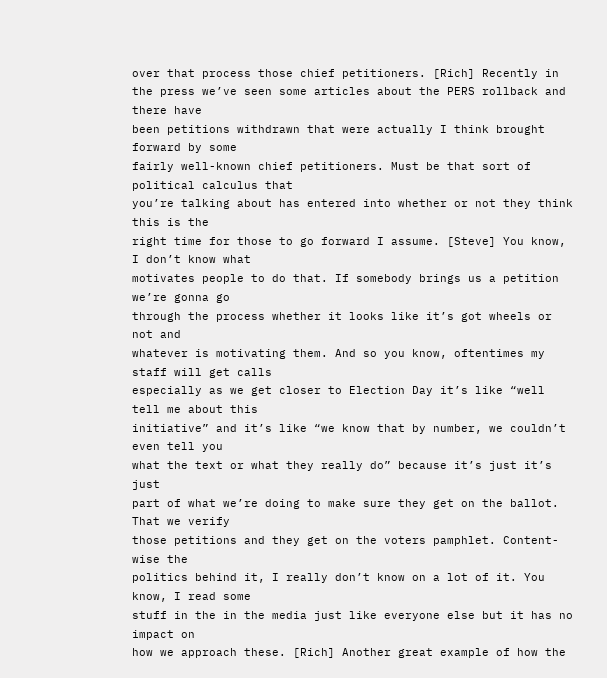over that process those chief petitioners. [Rich] Recently in the press we’ve seen some articles about the PERS rollback and there have
been petitions withdrawn that were actually I think brought forward by some
fairly well-known chief petitioners. Must be that sort of political calculus that
you’re talking about has entered into whether or not they think this is the
right time for those to go forward I assume. [Steve] You know, I don’t know what
motivates people to do that. If somebody brings us a petition we’re gonna go
through the process whether it looks like it’s got wheels or not and
whatever is motivating them. And so you know, oftentimes my staff will get calls
especially as we get closer to Election Day it’s like “well tell me about this
initiative” and it’s like “we know that by number, we couldn’t even tell you
what the text or what they really do” because it’s just it’s just
part of what we’re doing to make sure they get on the ballot. That we verify
those petitions and they get on the voters pamphlet. Content-wise the
politics behind it, I really don’t know on a lot of it. You know, I read some
stuff in the in the media just like everyone else but it has no impact on
how we approach these. [Rich] Another great example of how the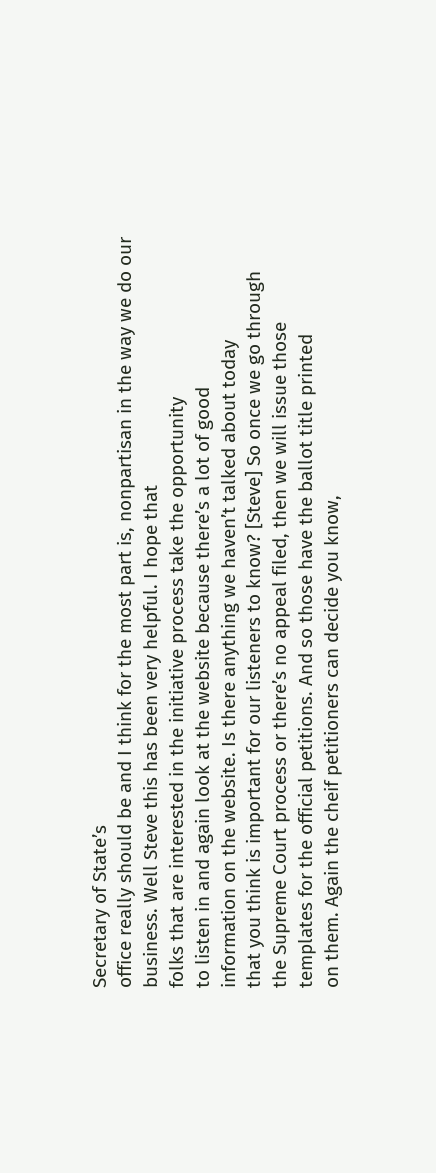Secretary of State’s
office really should be and I think for the most part is, nonpartisan in the way we do our business. Well Steve this has been very helpful. I hope that
folks that are interested in the initiative process take the opportunity
to listen in and again look at the website because there’s a lot of good
information on the website. Is there anything we haven’t talked about today
that you think is important for our listeners to know? [Steve] So once we go through
the Supreme Court process or there’s no appeal filed, then we will issue those
templates for the official petitions. And so those have the ballot title printed
on them. Again the cheif petitioners can decide you know,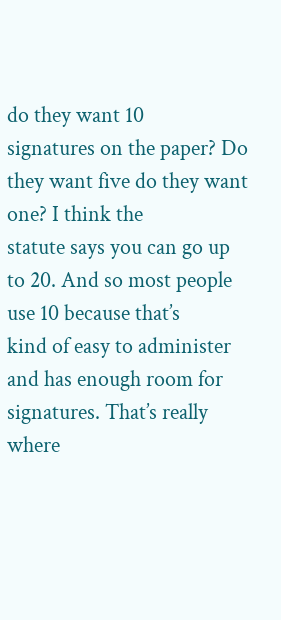do they want 10
signatures on the paper? Do they want five do they want one? I think the
statute says you can go up to 20. And so most people use 10 because that’s
kind of easy to administer and has enough room for signatures. That’s really where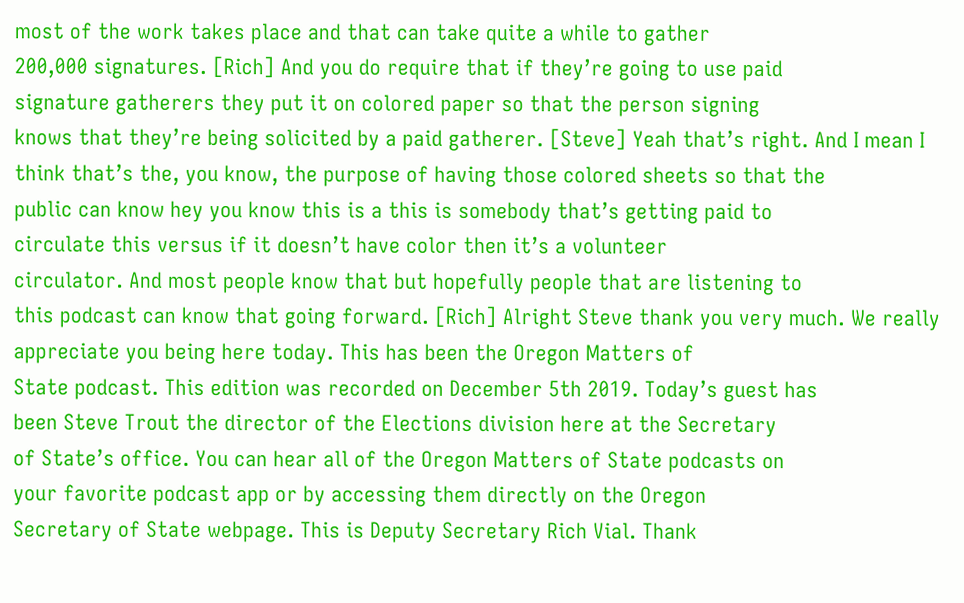most of the work takes place and that can take quite a while to gather
200,000 signatures. [Rich] And you do require that if they’re going to use paid
signature gatherers they put it on colored paper so that the person signing
knows that they’re being solicited by a paid gatherer. [Steve] Yeah that’s right. And I mean I
think that’s the, you know, the purpose of having those colored sheets so that the
public can know hey you know this is a this is somebody that’s getting paid to
circulate this versus if it doesn’t have color then it’s a volunteer
circulator. And most people know that but hopefully people that are listening to
this podcast can know that going forward. [Rich] Alright Steve thank you very much. We really appreciate you being here today. This has been the Oregon Matters of
State podcast. This edition was recorded on December 5th 2019. Today’s guest has
been Steve Trout the director of the Elections division here at the Secretary
of State’s office. You can hear all of the Oregon Matters of State podcasts on
your favorite podcast app or by accessing them directly on the Oregon
Secretary of State webpage. This is Deputy Secretary Rich Vial. Thank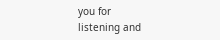you for
listening and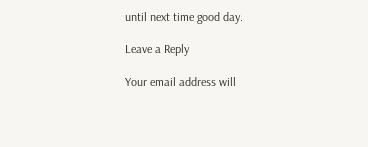until next time good day.

Leave a Reply

Your email address will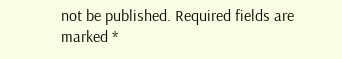not be published. Required fields are marked *